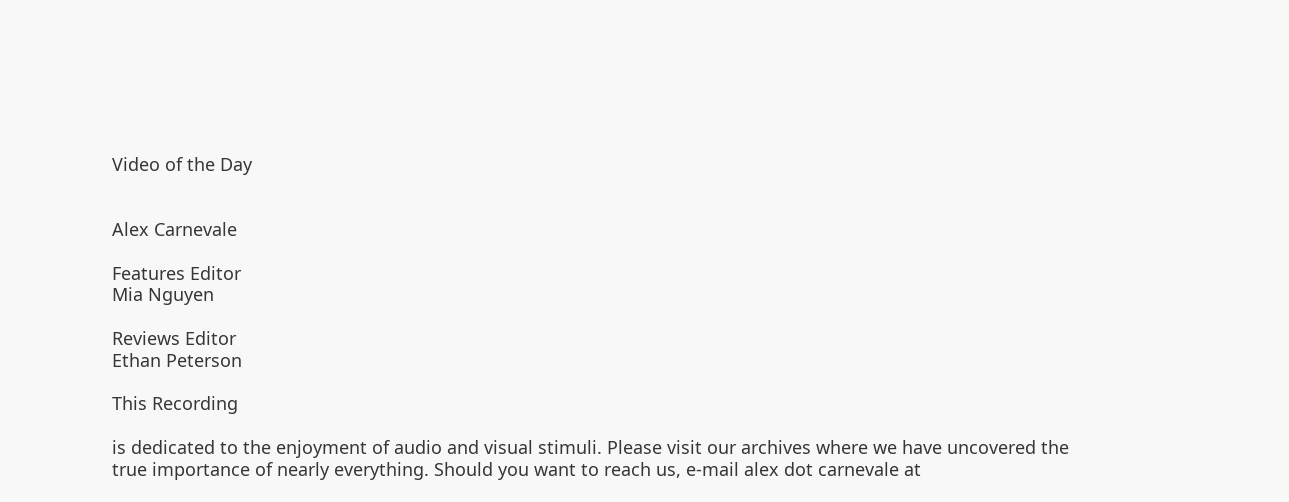Video of the Day


Alex Carnevale

Features Editor
Mia Nguyen

Reviews Editor
Ethan Peterson

This Recording

is dedicated to the enjoyment of audio and visual stimuli. Please visit our archives where we have uncovered the true importance of nearly everything. Should you want to reach us, e-mail alex dot carnevale at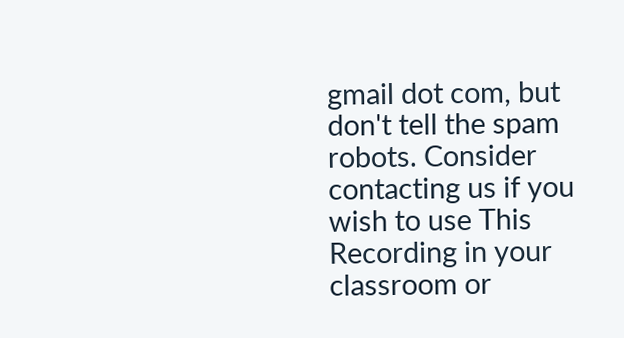gmail dot com, but don't tell the spam robots. Consider contacting us if you wish to use This Recording in your classroom or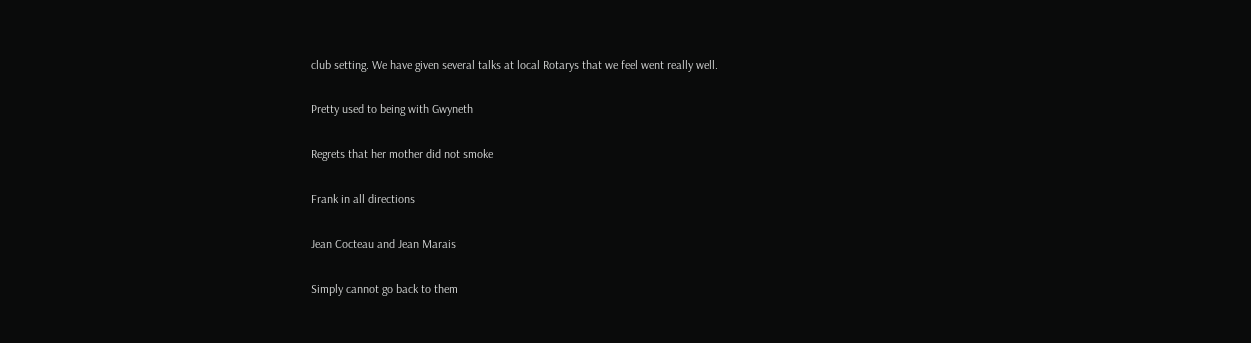club setting. We have given several talks at local Rotarys that we feel went really well.

Pretty used to being with Gwyneth

Regrets that her mother did not smoke

Frank in all directions

Jean Cocteau and Jean Marais

Simply cannot go back to them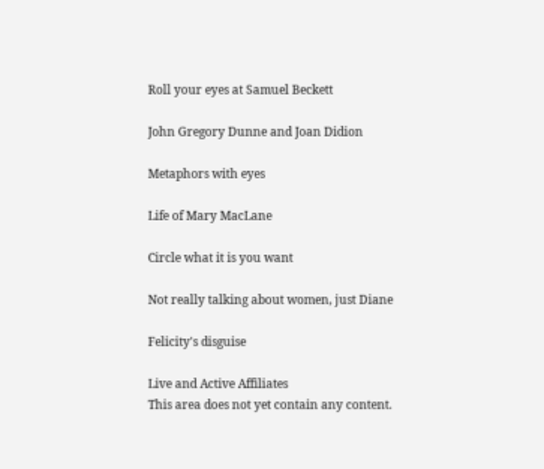Roll your eyes at Samuel Beckett

John Gregory Dunne and Joan Didion

Metaphors with eyes

Life of Mary MacLane

Circle what it is you want

Not really talking about women, just Diane

Felicity's disguise

Live and Active Affiliates
This area does not yet contain any content.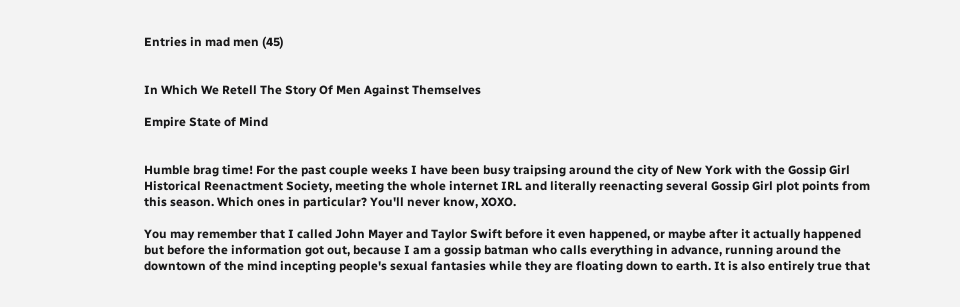Entries in mad men (45)


In Which We Retell The Story Of Men Against Themselves

Empire State of Mind


Humble brag time! For the past couple weeks I have been busy traipsing around the city of New York with the Gossip Girl Historical Reenactment Society, meeting the whole internet IRL and literally reenacting several Gossip Girl plot points from this season. Which ones in particular? You'll never know, XOXO.

You may remember that I called John Mayer and Taylor Swift before it even happened, or maybe after it actually happened but before the information got out, because I am a gossip batman who calls everything in advance, running around the downtown of the mind incepting people's sexual fantasies while they are floating down to earth. It is also entirely true that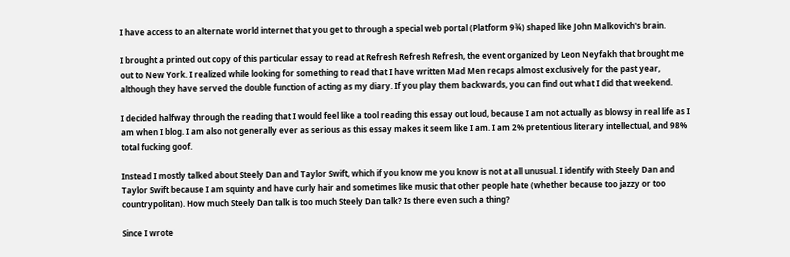I have access to an alternate world internet that you get to through a special web portal (Platform 9¾) shaped like John Malkovich's brain.

I brought a printed out copy of this particular essay to read at Refresh Refresh Refresh, the event organized by Leon Neyfakh that brought me out to New York. I realized while looking for something to read that I have written Mad Men recaps almost exclusively for the past year, although they have served the double function of acting as my diary. If you play them backwards, you can find out what I did that weekend.

I decided halfway through the reading that I would feel like a tool reading this essay out loud, because I am not actually as blowsy in real life as I am when I blog. I am also not generally ever as serious as this essay makes it seem like I am. I am 2% pretentious literary intellectual, and 98% total fucking goof.

Instead I mostly talked about Steely Dan and Taylor Swift, which if you know me you know is not at all unusual. I identify with Steely Dan and Taylor Swift because I am squinty and have curly hair and sometimes like music that other people hate (whether because too jazzy or too countrypolitan). How much Steely Dan talk is too much Steely Dan talk? Is there even such a thing?

Since I wrote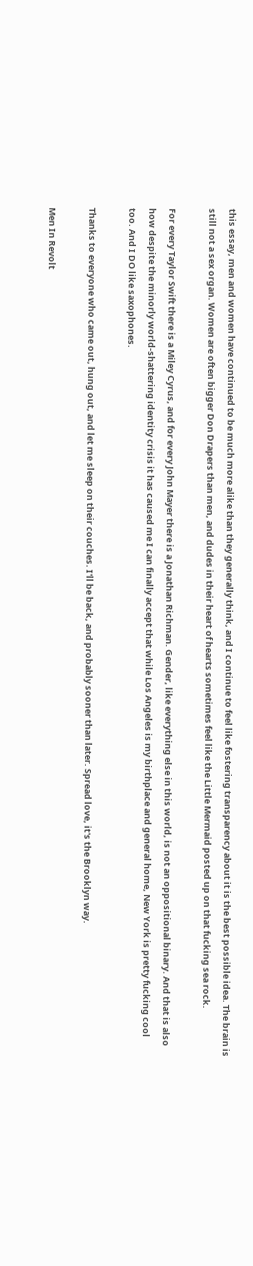this essay, men and women have continued to be much more alike than they generally think, and I continue to feel like fostering transparency about it is the best possible idea. The brain is still not a sex organ. Women are often bigger Don Drapers than men, and dudes in their heart of hearts sometimes feel like the Little Mermaid posted up on that fucking sea rock.

For every Taylor Swift there is a Miley Cyrus, and for every John Mayer there is a Jonathan Richman. Gender, like everything else in this world, is not an oppositional binary. And that is also how despite the minorly world-shattering identity crisis it has caused me I can finally accept that while Los Angeles is my birthplace and general home, New York is pretty fucking cool too. And I DO like saxophones.

Thanks to everyone who came out, hung out, and let me sleep on their couches. I'll be back, and probably sooner than later. Spread love, it's the Brooklyn way.

Men In Revolt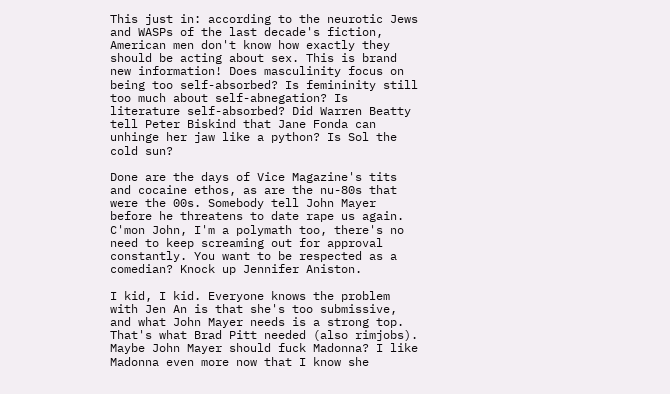This just in: according to the neurotic Jews and WASPs of the last decade's fiction, American men don't know how exactly they should be acting about sex. This is brand new information! Does masculinity focus on being too self-absorbed? Is femininity still too much about self-abnegation? Is literature self-absorbed? Did Warren Beatty tell Peter Biskind that Jane Fonda can unhinge her jaw like a python? Is Sol the cold sun?

Done are the days of Vice Magazine's tits and cocaine ethos, as are the nu-80s that were the 00s. Somebody tell John Mayer before he threatens to date rape us again. C'mon John, I'm a polymath too, there's no need to keep screaming out for approval constantly. You want to be respected as a comedian? Knock up Jennifer Aniston.

I kid, I kid. Everyone knows the problem with Jen An is that she's too submissive, and what John Mayer needs is a strong top. That's what Brad Pitt needed (also rimjobs). Maybe John Mayer should fuck Madonna? I like Madonna even more now that I know she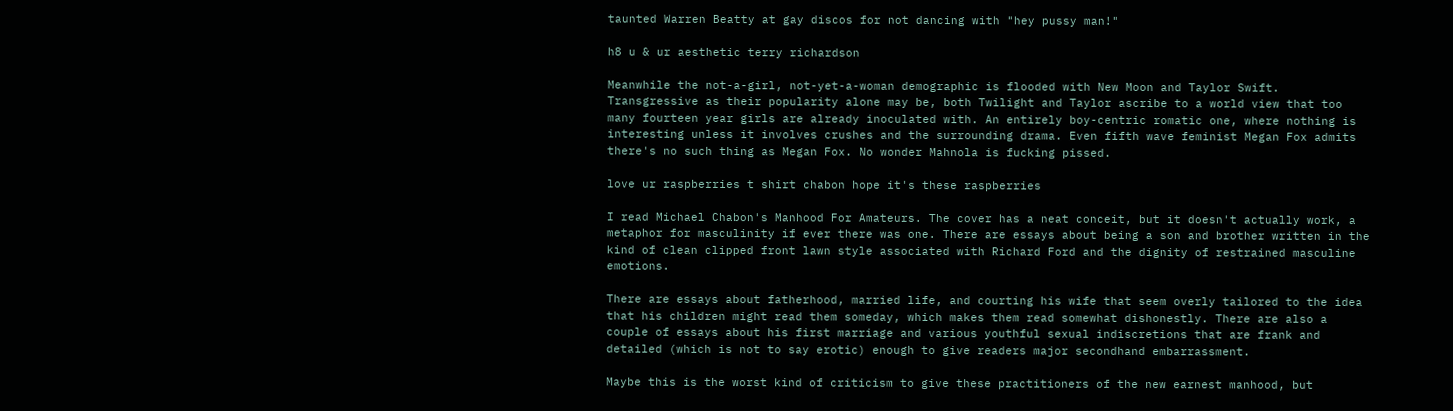taunted Warren Beatty at gay discos for not dancing with "hey pussy man!"

h8 u & ur aesthetic terry richardson

Meanwhile the not-a-girl, not-yet-a-woman demographic is flooded with New Moon and Taylor Swift. Transgressive as their popularity alone may be, both Twilight and Taylor ascribe to a world view that too many fourteen year girls are already inoculated with. An entirely boy-centric romatic one, where nothing is interesting unless it involves crushes and the surrounding drama. Even fifth wave feminist Megan Fox admits there's no such thing as Megan Fox. No wonder Mahnola is fucking pissed.

love ur raspberries t shirt chabon hope it's these raspberries

I read Michael Chabon's Manhood For Amateurs. The cover has a neat conceit, but it doesn't actually work, a metaphor for masculinity if ever there was one. There are essays about being a son and brother written in the kind of clean clipped front lawn style associated with Richard Ford and the dignity of restrained masculine emotions.

There are essays about fatherhood, married life, and courting his wife that seem overly tailored to the idea that his children might read them someday, which makes them read somewhat dishonestly. There are also a couple of essays about his first marriage and various youthful sexual indiscretions that are frank and detailed (which is not to say erotic) enough to give readers major secondhand embarrassment.

Maybe this is the worst kind of criticism to give these practitioners of the new earnest manhood, but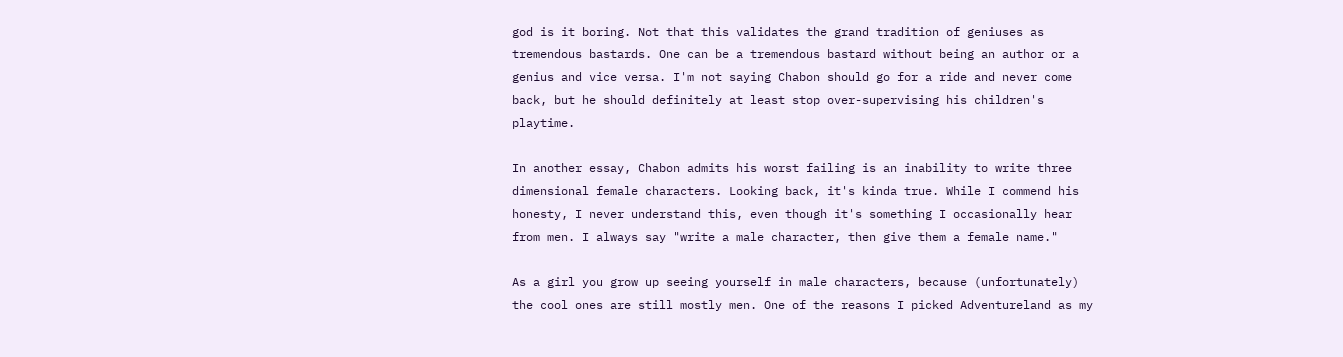god is it boring. Not that this validates the grand tradition of geniuses as tremendous bastards. One can be a tremendous bastard without being an author or a genius and vice versa. I'm not saying Chabon should go for a ride and never come back, but he should definitely at least stop over-supervising his children's playtime.

In another essay, Chabon admits his worst failing is an inability to write three dimensional female characters. Looking back, it's kinda true. While I commend his honesty, I never understand this, even though it's something I occasionally hear from men. I always say "write a male character, then give them a female name."

As a girl you grow up seeing yourself in male characters, because (unfortunately) the cool ones are still mostly men. One of the reasons I picked Adventureland as my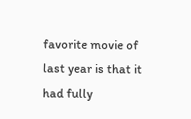favorite movie of last year is that it had fully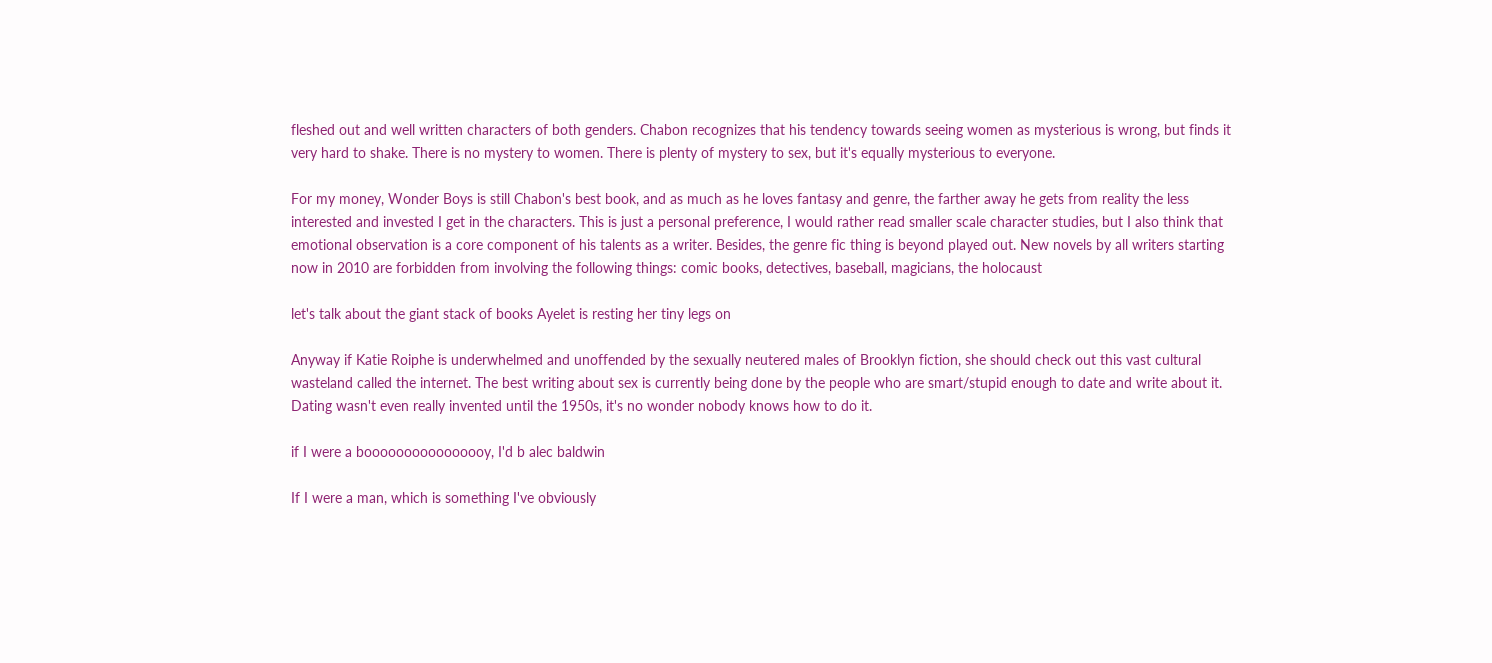fleshed out and well written characters of both genders. Chabon recognizes that his tendency towards seeing women as mysterious is wrong, but finds it very hard to shake. There is no mystery to women. There is plenty of mystery to sex, but it's equally mysterious to everyone.

For my money, Wonder Boys is still Chabon's best book, and as much as he loves fantasy and genre, the farther away he gets from reality the less interested and invested I get in the characters. This is just a personal preference, I would rather read smaller scale character studies, but I also think that emotional observation is a core component of his talents as a writer. Besides, the genre fic thing is beyond played out. New novels by all writers starting now in 2010 are forbidden from involving the following things: comic books, detectives, baseball, magicians, the holocaust

let's talk about the giant stack of books Ayelet is resting her tiny legs on

Anyway if Katie Roiphe is underwhelmed and unoffended by the sexually neutered males of Brooklyn fiction, she should check out this vast cultural wasteland called the internet. The best writing about sex is currently being done by the people who are smart/stupid enough to date and write about it. Dating wasn't even really invented until the 1950s, it's no wonder nobody knows how to do it.

if I were a boooooooooooooooy, I'd b alec baldwin

If I were a man, which is something I've obviously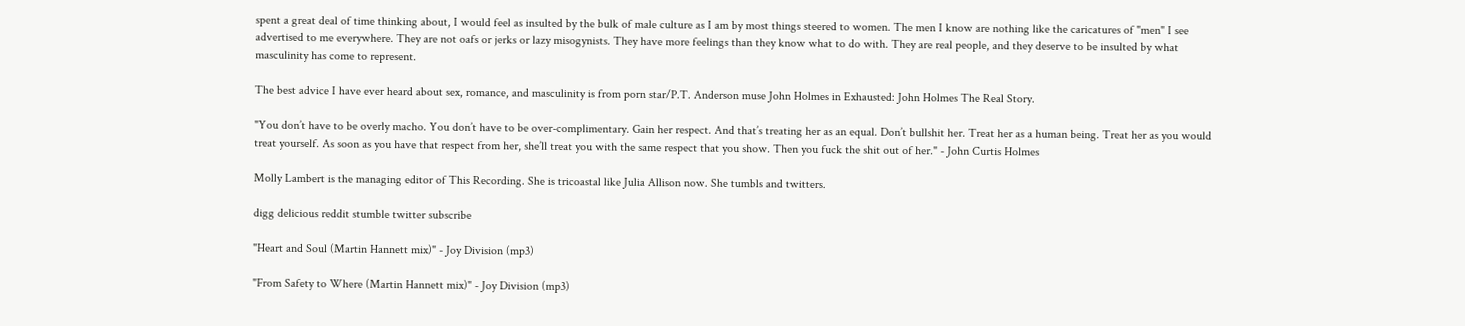spent a great deal of time thinking about, I would feel as insulted by the bulk of male culture as I am by most things steered to women. The men I know are nothing like the caricatures of "men" I see advertised to me everywhere. They are not oafs or jerks or lazy misogynists. They have more feelings than they know what to do with. They are real people, and they deserve to be insulted by what masculinity has come to represent.

The best advice I have ever heard about sex, romance, and masculinity is from porn star/P.T. Anderson muse John Holmes in Exhausted: John Holmes The Real Story.

"You don’t have to be overly macho. You don’t have to be over-complimentary. Gain her respect. And that’s treating her as an equal. Don’t bullshit her. Treat her as a human being. Treat her as you would treat yourself. As soon as you have that respect from her, she’ll treat you with the same respect that you show. Then you fuck the shit out of her." - John Curtis Holmes

Molly Lambert is the managing editor of This Recording. She is tricoastal like Julia Allison now. She tumbls and twitters.

digg delicious reddit stumble twitter subscribe

"Heart and Soul (Martin Hannett mix)" - Joy Division (mp3)

"From Safety to Where (Martin Hannett mix)" - Joy Division (mp3)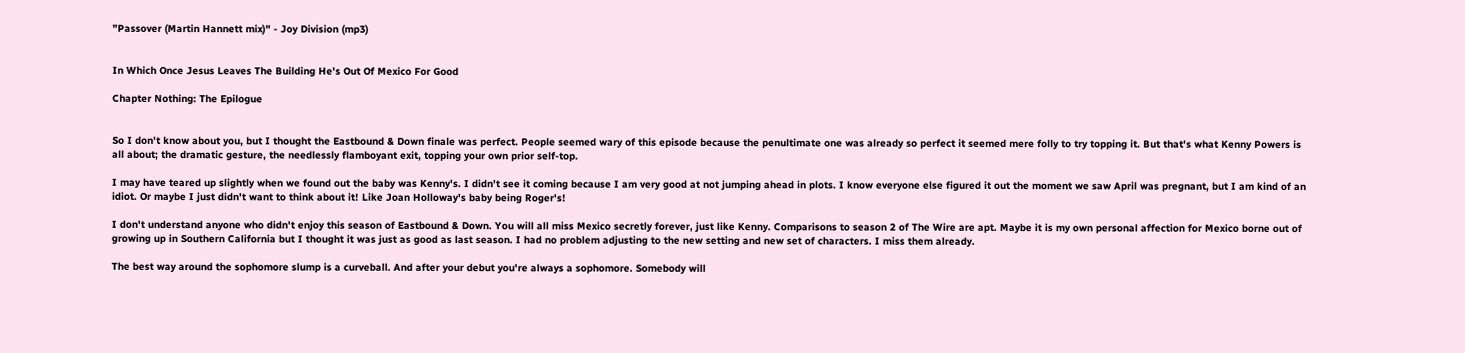"Passover (Martin Hannett mix)" - Joy Division (mp3)


In Which Once Jesus Leaves The Building He's Out Of Mexico For Good

Chapter Nothing: The Epilogue


So I don't know about you, but I thought the Eastbound & Down finale was perfect. People seemed wary of this episode because the penultimate one was already so perfect it seemed mere folly to try topping it. But that's what Kenny Powers is all about; the dramatic gesture, the needlessly flamboyant exit, topping your own prior self-top.

I may have teared up slightly when we found out the baby was Kenny's. I didn't see it coming because I am very good at not jumping ahead in plots. I know everyone else figured it out the moment we saw April was pregnant, but I am kind of an idiot. Or maybe I just didn't want to think about it! Like Joan Holloway's baby being Roger's!

I don't understand anyone who didn't enjoy this season of Eastbound & Down. You will all miss Mexico secretly forever, just like Kenny. Comparisons to season 2 of The Wire are apt. Maybe it is my own personal affection for Mexico borne out of growing up in Southern California but I thought it was just as good as last season. I had no problem adjusting to the new setting and new set of characters. I miss them already.

The best way around the sophomore slump is a curveball. And after your debut you're always a sophomore. Somebody will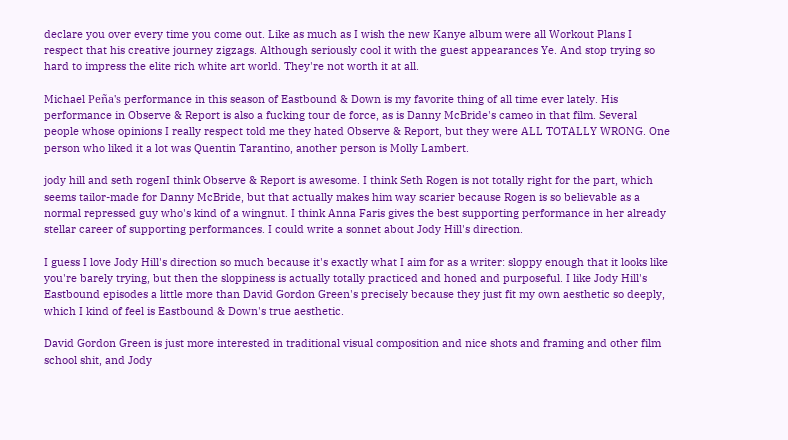declare you over every time you come out. Like as much as I wish the new Kanye album were all Workout Plans I respect that his creative journey zigzags. Although seriously cool it with the guest appearances Ye. And stop trying so hard to impress the elite rich white art world. They're not worth it at all.

Michael Peña's performance in this season of Eastbound & Down is my favorite thing of all time ever lately. His performance in Observe & Report is also a fucking tour de force, as is Danny McBride's cameo in that film. Several people whose opinions I really respect told me they hated Observe & Report, but they were ALL TOTALLY WRONG. One person who liked it a lot was Quentin Tarantino, another person is Molly Lambert.

jody hill and seth rogenI think Observe & Report is awesome. I think Seth Rogen is not totally right for the part, which seems tailor-made for Danny McBride, but that actually makes him way scarier because Rogen is so believable as a normal repressed guy who's kind of a wingnut. I think Anna Faris gives the best supporting performance in her already stellar career of supporting performances. I could write a sonnet about Jody Hill's direction.

I guess I love Jody Hill's direction so much because it's exactly what I aim for as a writer: sloppy enough that it looks like you're barely trying, but then the sloppiness is actually totally practiced and honed and purposeful. I like Jody Hill's Eastbound episodes a little more than David Gordon Green's precisely because they just fit my own aesthetic so deeply, which I kind of feel is Eastbound & Down's true aesthetic.

David Gordon Green is just more interested in traditional visual composition and nice shots and framing and other film school shit, and Jody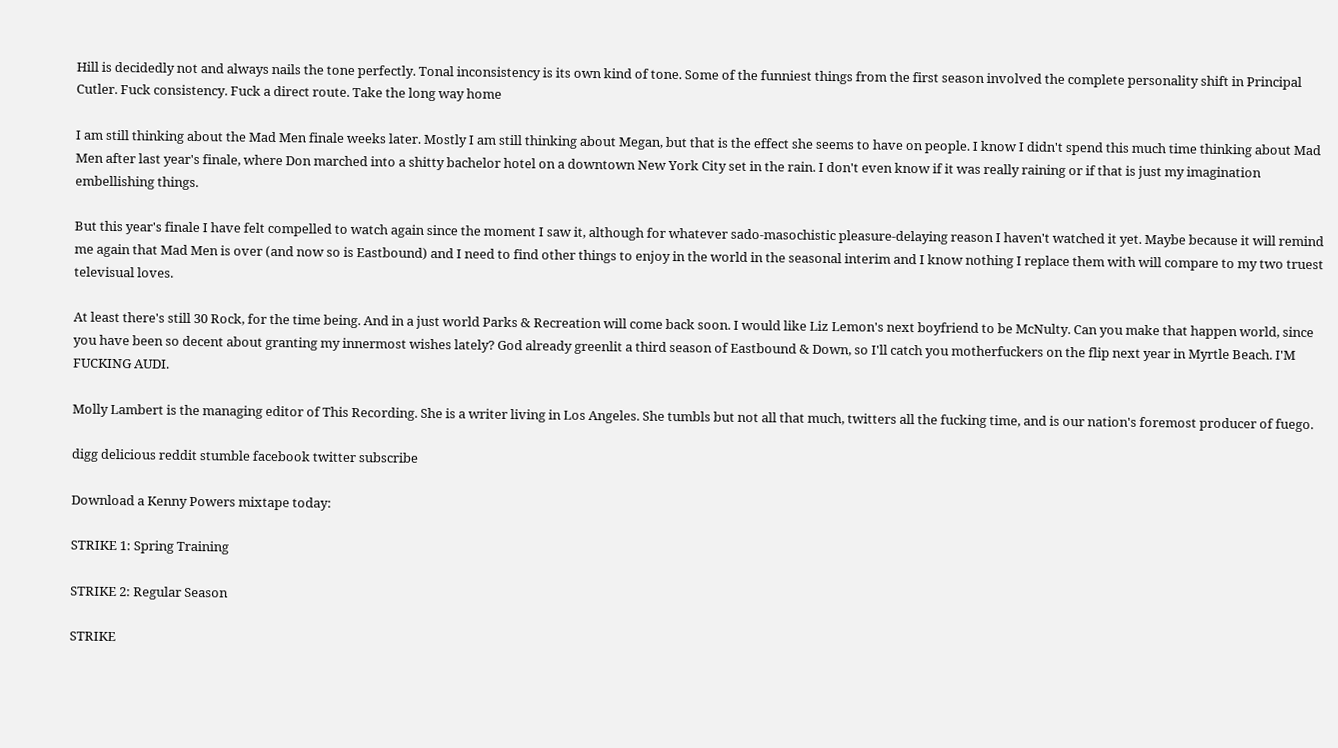Hill is decidedly not and always nails the tone perfectly. Tonal inconsistency is its own kind of tone. Some of the funniest things from the first season involved the complete personality shift in Principal Cutler. Fuck consistency. Fuck a direct route. Take the long way home

I am still thinking about the Mad Men finale weeks later. Mostly I am still thinking about Megan, but that is the effect she seems to have on people. I know I didn't spend this much time thinking about Mad Men after last year's finale, where Don marched into a shitty bachelor hotel on a downtown New York City set in the rain. I don't even know if it was really raining or if that is just my imagination embellishing things.

But this year's finale I have felt compelled to watch again since the moment I saw it, although for whatever sado-masochistic pleasure-delaying reason I haven't watched it yet. Maybe because it will remind me again that Mad Men is over (and now so is Eastbound) and I need to find other things to enjoy in the world in the seasonal interim and I know nothing I replace them with will compare to my two truest televisual loves.

At least there's still 30 Rock, for the time being. And in a just world Parks & Recreation will come back soon. I would like Liz Lemon's next boyfriend to be McNulty. Can you make that happen world, since you have been so decent about granting my innermost wishes lately? God already greenlit a third season of Eastbound & Down, so I'll catch you motherfuckers on the flip next year in Myrtle Beach. I'M FUCKING AUDI.

Molly Lambert is the managing editor of This Recording. She is a writer living in Los Angeles. She tumbls but not all that much, twitters all the fucking time, and is our nation's foremost producer of fuego.

digg delicious reddit stumble facebook twitter subscribe

Download a Kenny Powers mixtape today:

STRIKE 1: Spring Training

STRIKE 2: Regular Season

STRIKE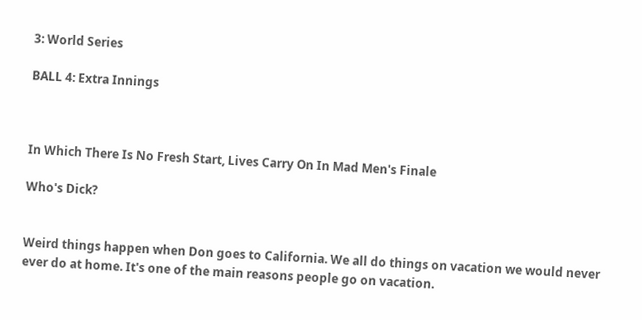3: World Series

BALL 4: Extra Innings



In Which There Is No Fresh Start, Lives Carry On In Mad Men's Finale

Who's Dick?


Weird things happen when Don goes to California. We all do things on vacation we would never ever do at home. It's one of the main reasons people go on vacation.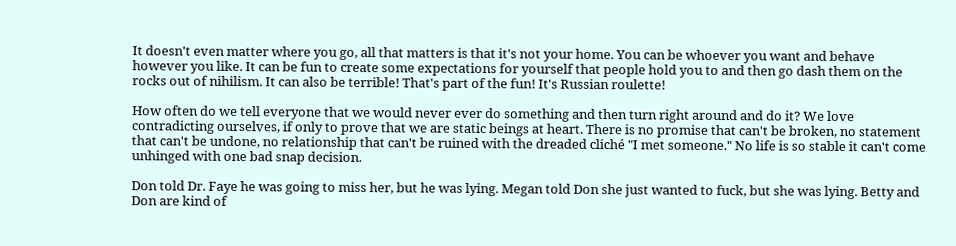It doesn't even matter where you go, all that matters is that it's not your home. You can be whoever you want and behave however you like. It can be fun to create some expectations for yourself that people hold you to and then go dash them on the rocks out of nihilism. It can also be terrible! That's part of the fun! It's Russian roulette!

How often do we tell everyone that we would never ever do something and then turn right around and do it? We love contradicting ourselves, if only to prove that we are static beings at heart. There is no promise that can't be broken, no statement that can't be undone, no relationship that can't be ruined with the dreaded cliché "I met someone." No life is so stable it can't come unhinged with one bad snap decision.

Don told Dr. Faye he was going to miss her, but he was lying. Megan told Don she just wanted to fuck, but she was lying. Betty and Don are kind of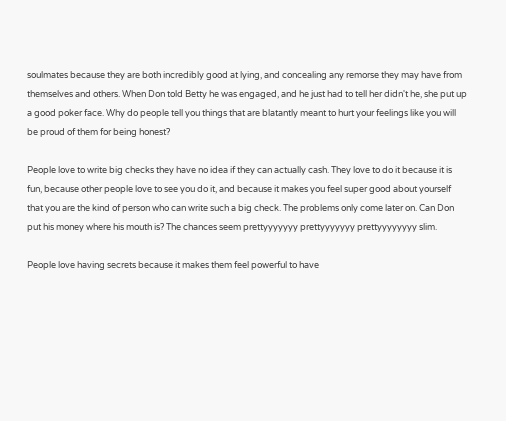soulmates because they are both incredibly good at lying, and concealing any remorse they may have from themselves and others. When Don told Betty he was engaged, and he just had to tell her didn't he, she put up a good poker face. Why do people tell you things that are blatantly meant to hurt your feelings like you will be proud of them for being honest?

People love to write big checks they have no idea if they can actually cash. They love to do it because it is fun, because other people love to see you do it, and because it makes you feel super good about yourself that you are the kind of person who can write such a big check. The problems only come later on. Can Don put his money where his mouth is? The chances seem prettyyyyyyy prettyyyyyyy prettyyyyyyyy slim.

People love having secrets because it makes them feel powerful to have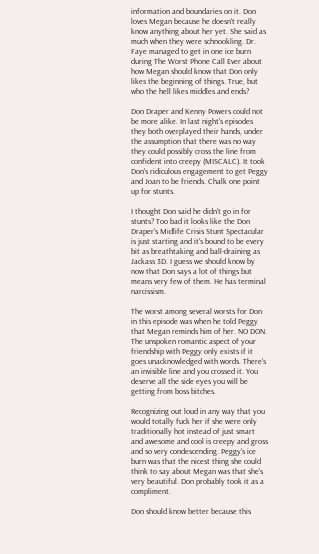information and boundaries on it. Don loves Megan because he doesn't really know anything about her yet. She said as much when they were schnookling. Dr. Faye managed to get in one ice burn during The Worst Phone Call Ever about how Megan should know that Don only likes the beginning of things. True, but who the hell likes middles and ends?

Don Draper and Kenny Powers could not be more alike. In last night's episodes they both overplayed their hands, under the assumption that there was no way they could possibly cross the line from confident into creepy (MISCALC). It took Don's ridiculous engagement to get Peggy and Joan to be friends. Chalk one point up for stunts.

I thought Don said he didn't go in for stunts? Too bad it looks like the Don Draper's Midlife Crisis Stunt Spectacular is just starting and it's bound to be every bit as breathtaking and ball-draining as Jackass 3D. I guess we should know by now that Don says a lot of things but means very few of them. He has terminal narcissism.

The worst among several worsts for Don in this episode was when he told Peggy that Megan reminds him of her. NO DON. The unspoken romantic aspect of your friendship with Peggy only exists if it goes unacknowledged with words. There's an invisible line and you crossed it. You deserve all the side eyes you will be getting from boss bitches.

Recognizing out loud in any way that you would totally fuck her if she were only traditionally hot instead of just smart and awesome and cool is creepy and gross and so very condescending. Peggy's ice burn was that the nicest thing she could think to say about Megan was that she's very beautiful. Don probably took it as a compliment.

Don should know better because this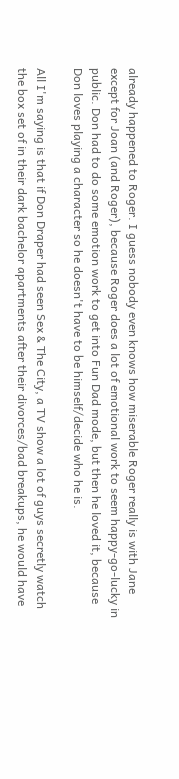already happened to Roger. I guess nobody even knows how miserable Roger really is with Jane except for Joan (and Roger), because Roger does a lot of emotional work to seem happy-go-lucky in public. Don had to do some emotion work to get into Fun Dad mode, but then he loved it, because Don loves playing a character so he doesn't have to be himself/decide who he is.

All I'm saying is that if Don Draper had seen Sex & The City, a TV show a lot of guys secretly watch the box set of in their dark bachelor apartments after their divorces/bad breakups, he would have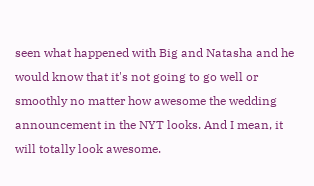seen what happened with Big and Natasha and he would know that it's not going to go well or smoothly no matter how awesome the wedding announcement in the NYT looks. And I mean, it will totally look awesome.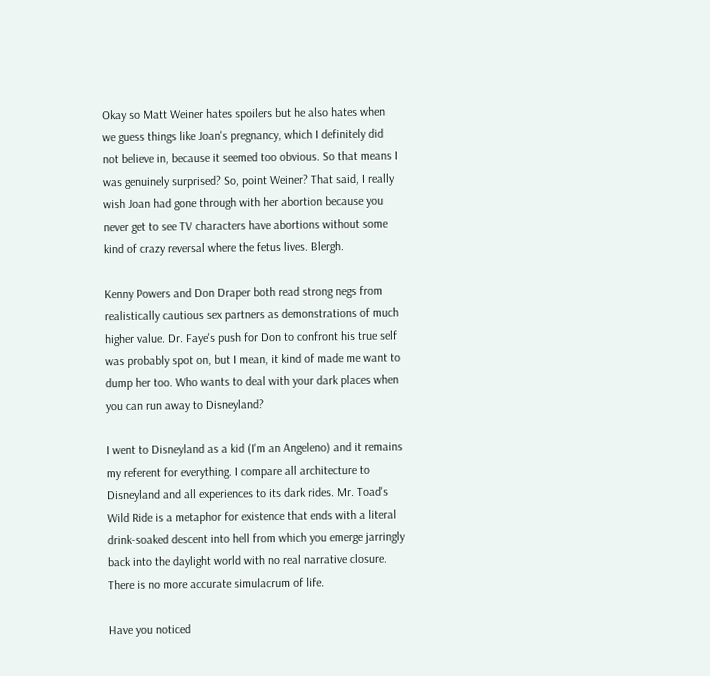Okay so Matt Weiner hates spoilers but he also hates when we guess things like Joan's pregnancy, which I definitely did not believe in, because it seemed too obvious. So that means I was genuinely surprised? So, point Weiner? That said, I really wish Joan had gone through with her abortion because you never get to see TV characters have abortions without some kind of crazy reversal where the fetus lives. Blergh.

Kenny Powers and Don Draper both read strong negs from realistically cautious sex partners as demonstrations of much higher value. Dr. Faye's push for Don to confront his true self was probably spot on, but I mean, it kind of made me want to dump her too. Who wants to deal with your dark places when you can run away to Disneyland?

I went to Disneyland as a kid (I'm an Angeleno) and it remains my referent for everything. I compare all architecture to Disneyland and all experiences to its dark rides. Mr. Toad's Wild Ride is a metaphor for existence that ends with a literal drink-soaked descent into hell from which you emerge jarringly back into the daylight world with no real narrative closure. There is no more accurate simulacrum of life.

Have you noticed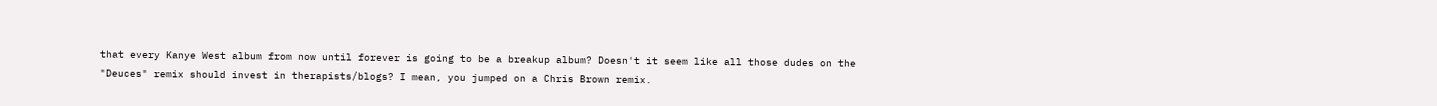that every Kanye West album from now until forever is going to be a breakup album? Doesn't it seem like all those dudes on the "Deuces" remix should invest in therapists/blogs? I mean, you jumped on a Chris Brown remix.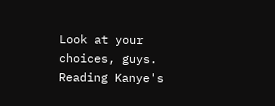Look at your choices, guys. Reading Kanye's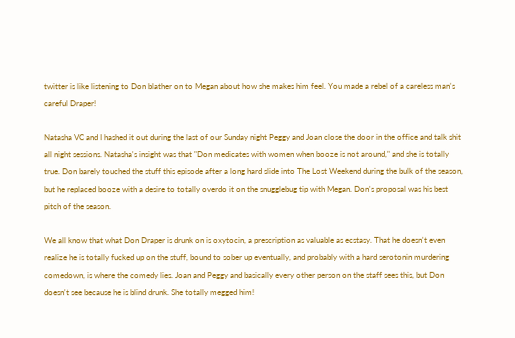twitter is like listening to Don blather on to Megan about how she makes him feel. You made a rebel of a careless man's careful Draper!

Natasha VC and I hashed it out during the last of our Sunday night Peggy and Joan close the door in the office and talk shit all night sessions. Natasha's insight was that "Don medicates with women when booze is not around," and she is totally true. Don barely touched the stuff this episode after a long hard slide into The Lost Weekend during the bulk of the season, but he replaced booze with a desire to totally overdo it on the snugglebug tip with Megan. Don's proposal was his best pitch of the season.

We all know that what Don Draper is drunk on is oxytocin, a prescription as valuable as ecstasy. That he doesn't even realize he is totally fucked up on the stuff, bound to sober up eventually, and probably with a hard serotonin murdering comedown, is where the comedy lies. Joan and Peggy and basically every other person on the staff sees this, but Don doesn't see because he is blind drunk. She totally megged him!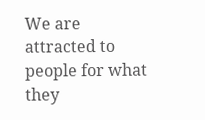We are attracted to people for what they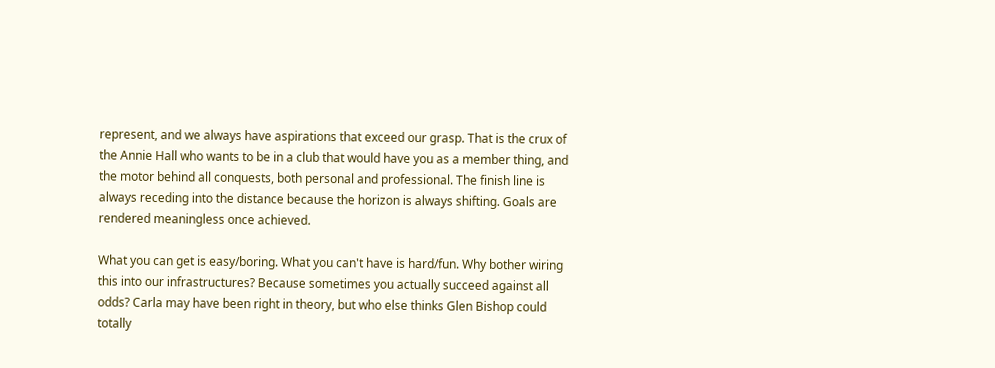represent, and we always have aspirations that exceed our grasp. That is the crux of the Annie Hall who wants to be in a club that would have you as a member thing, and the motor behind all conquests, both personal and professional. The finish line is always receding into the distance because the horizon is always shifting. Goals are rendered meaningless once achieved.

What you can get is easy/boring. What you can't have is hard/fun. Why bother wiring this into our infrastructures? Because sometimes you actually succeed against all odds? Carla may have been right in theory, but who else thinks Glen Bishop could totally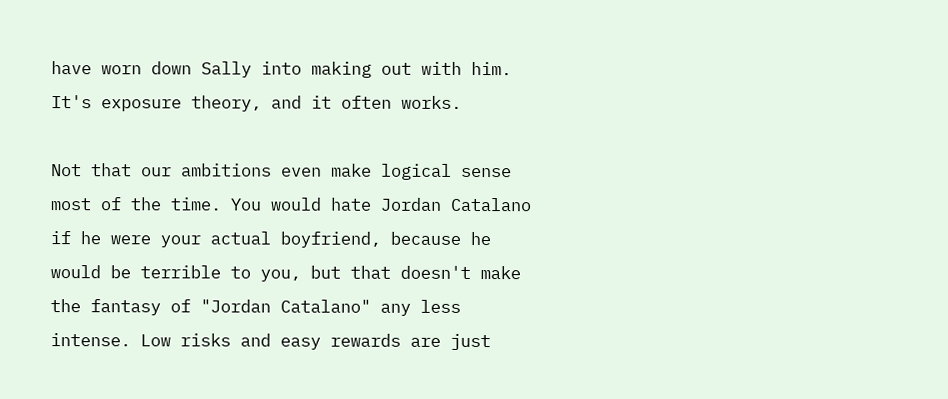have worn down Sally into making out with him. It's exposure theory, and it often works.

Not that our ambitions even make logical sense most of the time. You would hate Jordan Catalano if he were your actual boyfriend, because he would be terrible to you, but that doesn't make the fantasy of "Jordan Catalano" any less intense. Low risks and easy rewards are just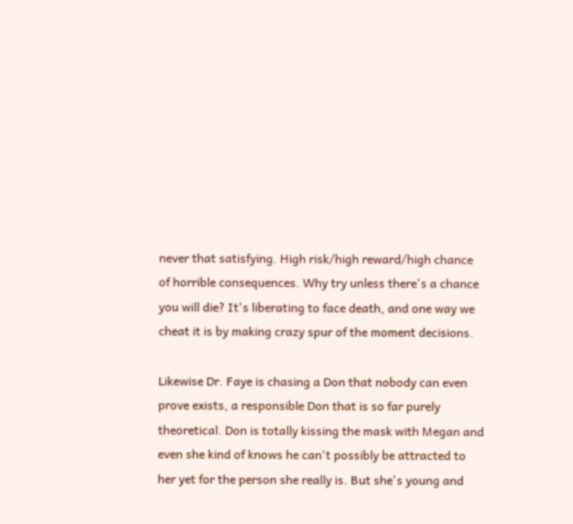never that satisfying. High risk/high reward/high chance of horrible consequences. Why try unless there's a chance you will die? It's liberating to face death, and one way we cheat it is by making crazy spur of the moment decisions.

Likewise Dr. Faye is chasing a Don that nobody can even prove exists, a responsible Don that is so far purely theoretical. Don is totally kissing the mask with Megan and even she kind of knows he can't possibly be attracted to her yet for the person she really is. But she's young and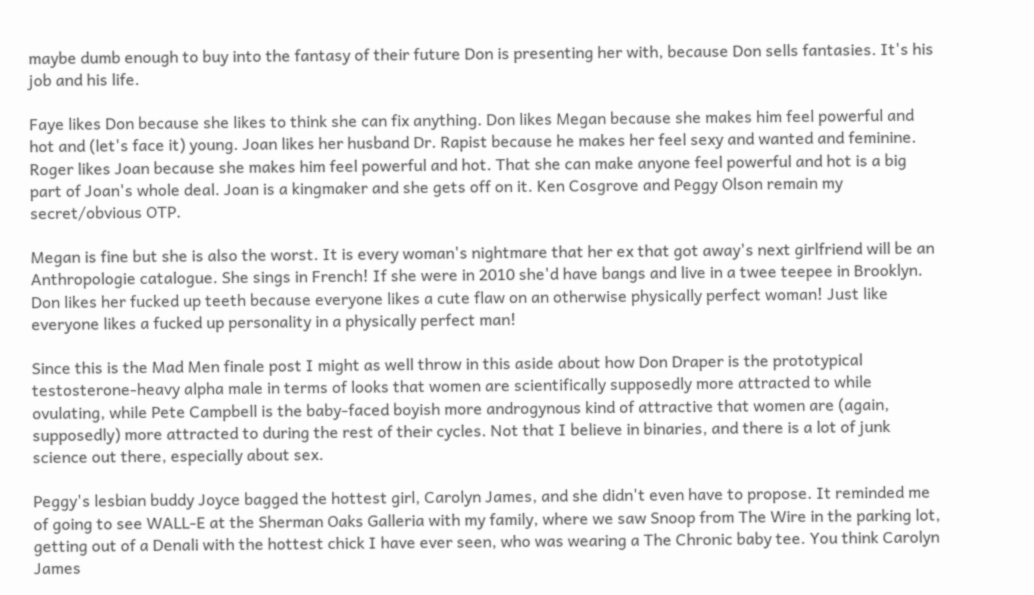maybe dumb enough to buy into the fantasy of their future Don is presenting her with, because Don sells fantasies. It's his job and his life.

Faye likes Don because she likes to think she can fix anything. Don likes Megan because she makes him feel powerful and hot and (let's face it) young. Joan likes her husband Dr. Rapist because he makes her feel sexy and wanted and feminine. Roger likes Joan because she makes him feel powerful and hot. That she can make anyone feel powerful and hot is a big part of Joan's whole deal. Joan is a kingmaker and she gets off on it. Ken Cosgrove and Peggy Olson remain my secret/obvious OTP.

Megan is fine but she is also the worst. It is every woman's nightmare that her ex that got away's next girlfriend will be an Anthropologie catalogue. She sings in French! If she were in 2010 she'd have bangs and live in a twee teepee in Brooklyn. Don likes her fucked up teeth because everyone likes a cute flaw on an otherwise physically perfect woman! Just like everyone likes a fucked up personality in a physically perfect man!

Since this is the Mad Men finale post I might as well throw in this aside about how Don Draper is the prototypical testosterone-heavy alpha male in terms of looks that women are scientifically supposedly more attracted to while ovulating, while Pete Campbell is the baby-faced boyish more androgynous kind of attractive that women are (again, supposedly) more attracted to during the rest of their cycles. Not that I believe in binaries, and there is a lot of junk science out there, especially about sex.

Peggy's lesbian buddy Joyce bagged the hottest girl, Carolyn James, and she didn't even have to propose. It reminded me of going to see WALL-E at the Sherman Oaks Galleria with my family, where we saw Snoop from The Wire in the parking lot, getting out of a Denali with the hottest chick I have ever seen, who was wearing a The Chronic baby tee. You think Carolyn James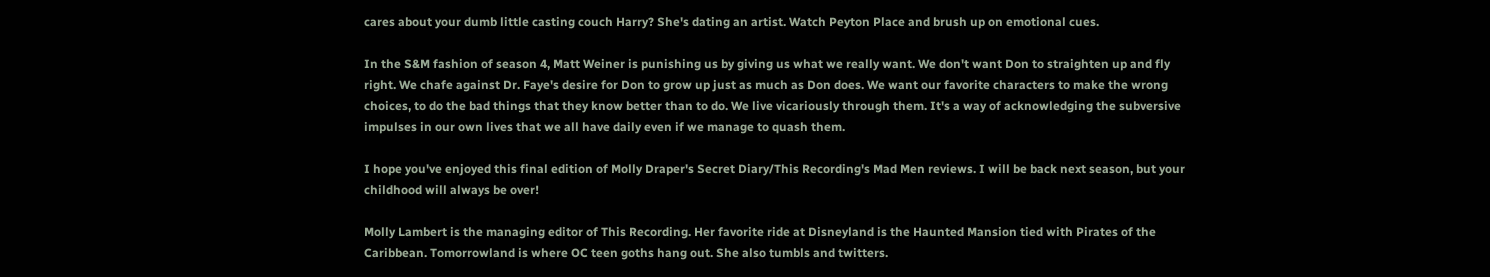cares about your dumb little casting couch Harry? She's dating an artist. Watch Peyton Place and brush up on emotional cues.

In the S&M fashion of season 4, Matt Weiner is punishing us by giving us what we really want. We don't want Don to straighten up and fly right. We chafe against Dr. Faye's desire for Don to grow up just as much as Don does. We want our favorite characters to make the wrong choices, to do the bad things that they know better than to do. We live vicariously through them. It's a way of acknowledging the subversive impulses in our own lives that we all have daily even if we manage to quash them.

I hope you've enjoyed this final edition of Molly Draper's Secret Diary/This Recording's Mad Men reviews. I will be back next season, but your childhood will always be over!

Molly Lambert is the managing editor of This Recording. Her favorite ride at Disneyland is the Haunted Mansion tied with Pirates of the Caribbean. Tomorrowland is where OC teen goths hang out. She also tumbls and twitters.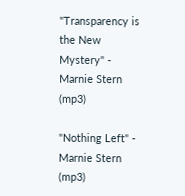"Transparency is the New Mystery" - Marnie Stern (mp3)

"Nothing Left" - Marnie Stern (mp3)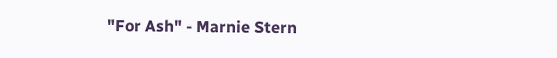"For Ash" - Marnie Stern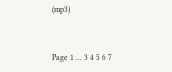(mp3)


Page 1 ... 3 4 5 6 7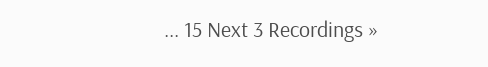... 15 Next 3 Recordings »